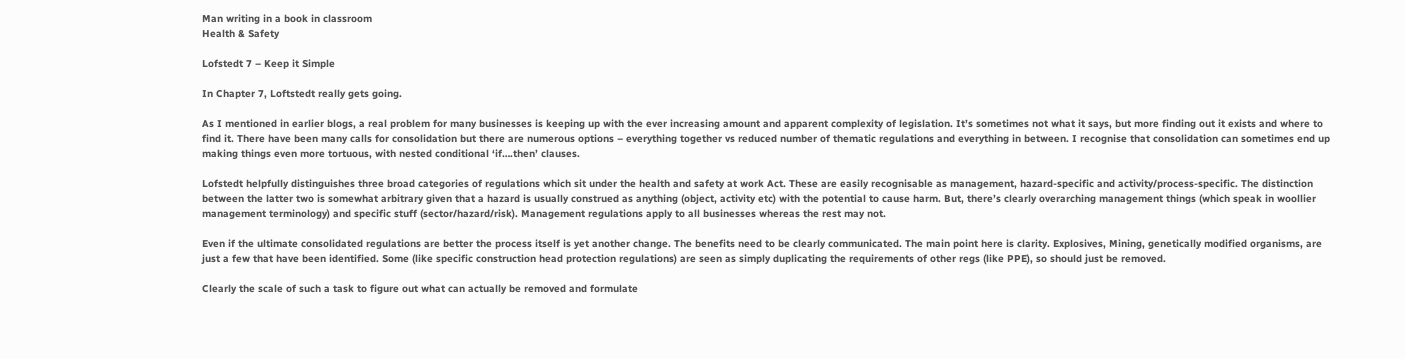Man writing in a book in classroom
Health & Safety

Lofstedt 7 – Keep it Simple

In Chapter 7, Loftstedt really gets going.

As I mentioned in earlier blogs, a real problem for many businesses is keeping up with the ever increasing amount and apparent complexity of legislation. It’s sometimes not what it says, but more finding out it exists and where to find it. There have been many calls for consolidation but there are numerous options – everything together vs reduced number of thematic regulations and everything in between. I recognise that consolidation can sometimes end up making things even more tortuous, with nested conditional ‘if….then’ clauses.

Lofstedt helpfully distinguishes three broad categories of regulations which sit under the health and safety at work Act. These are easily recognisable as management, hazard-specific and activity/process-specific. The distinction between the latter two is somewhat arbitrary given that a hazard is usually construed as anything (object, activity etc) with the potential to cause harm. But, there’s clearly overarching management things (which speak in woollier management terminology) and specific stuff (sector/hazard/risk). Management regulations apply to all businesses whereas the rest may not.

Even if the ultimate consolidated regulations are better the process itself is yet another change. The benefits need to be clearly communicated. The main point here is clarity. Explosives, Mining, genetically modified organisms, are just a few that have been identified. Some (like specific construction head protection regulations) are seen as simply duplicating the requirements of other regs (like PPE), so should just be removed.

Clearly the scale of such a task to figure out what can actually be removed and formulate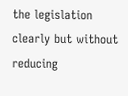the legislation clearly but without reducing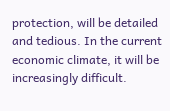protection, will be detailed and tedious. In the current economic climate, it will be increasingly difficult.